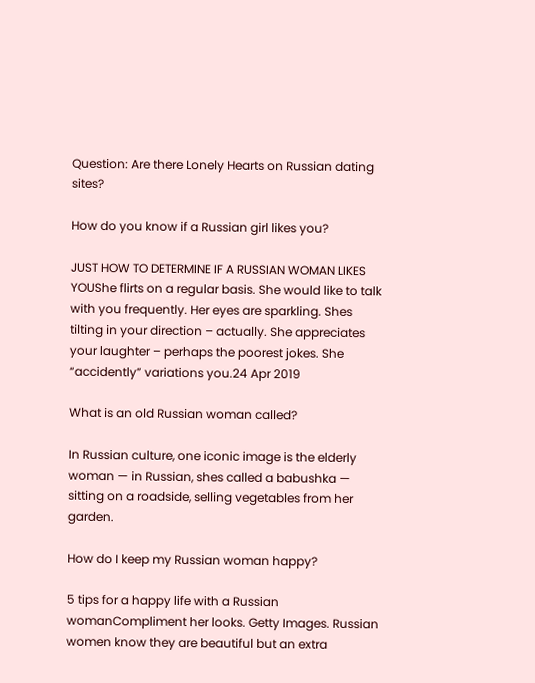Question: Are there Lonely Hearts on Russian dating sites?

How do you know if a Russian girl likes you?

JUST HOW TO DETERMINE IF A RUSSIAN WOMAN LIKES YOUShe flirts on a regular basis. She would like to talk with you frequently. Her eyes are sparkling. Shes tilting in your direction – actually. She appreciates your laughter – perhaps the poorest jokes. She “accidently” variations you.24 Apr 2019

What is an old Russian woman called?

In Russian culture, one iconic image is the elderly woman — in Russian, shes called a babushka — sitting on a roadside, selling vegetables from her garden.

How do I keep my Russian woman happy?

5 tips for a happy life with a Russian womanCompliment her looks. Getty Images. Russian women know they are beautiful but an extra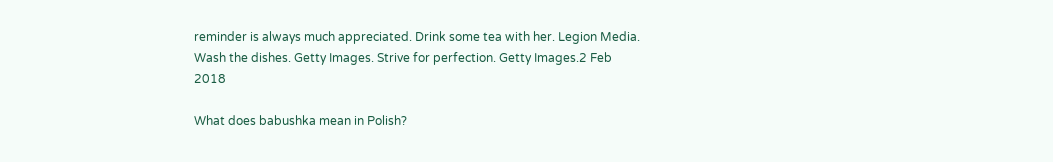reminder is always much appreciated. Drink some tea with her. Legion Media. Wash the dishes. Getty Images. Strive for perfection. Getty Images.2 Feb 2018

What does babushka mean in Polish?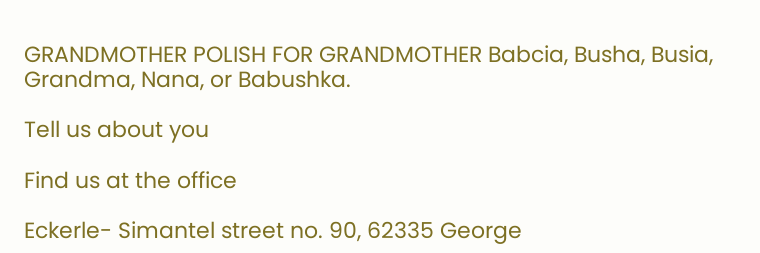GRANDMOTHER POLISH FOR GRANDMOTHER Babcia, Busha, Busia, Grandma, Nana, or Babushka.

Tell us about you

Find us at the office

Eckerle- Simantel street no. 90, 62335 George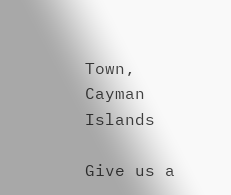Town, Cayman Islands

Give us a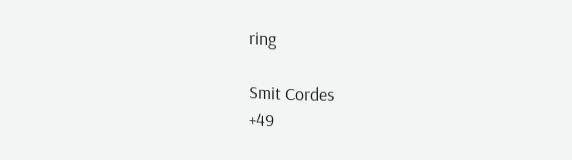ring

Smit Cordes
+49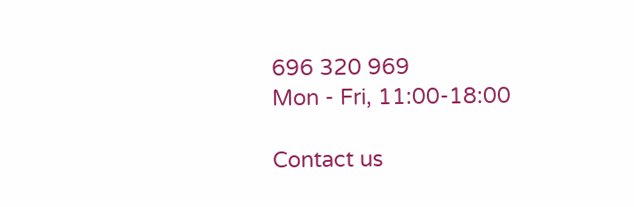696 320 969
Mon - Fri, 11:00-18:00

Contact us